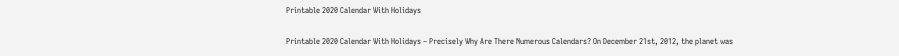Printable 2020 Calendar With Holidays

Printable 2020 Calendar With Holidays – Precisely Why Are There Numerous Calendars? On December 21st, 2012, the planet was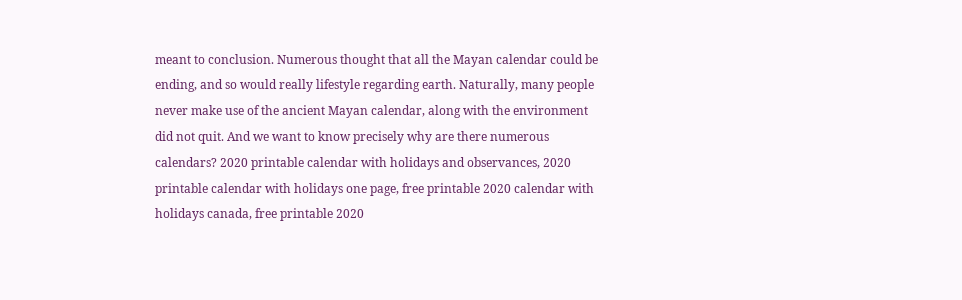meant to conclusion. Numerous thought that all the Mayan calendar could be ending, and so would really lifestyle regarding earth. Naturally, many people never make use of the ancient Mayan calendar, along with the environment did not quit. And we want to know precisely why are there numerous calendars? 2020 printable calendar with holidays and observances, 2020 printable calendar with holidays one page, free printable 2020 calendar with holidays canada, free printable 2020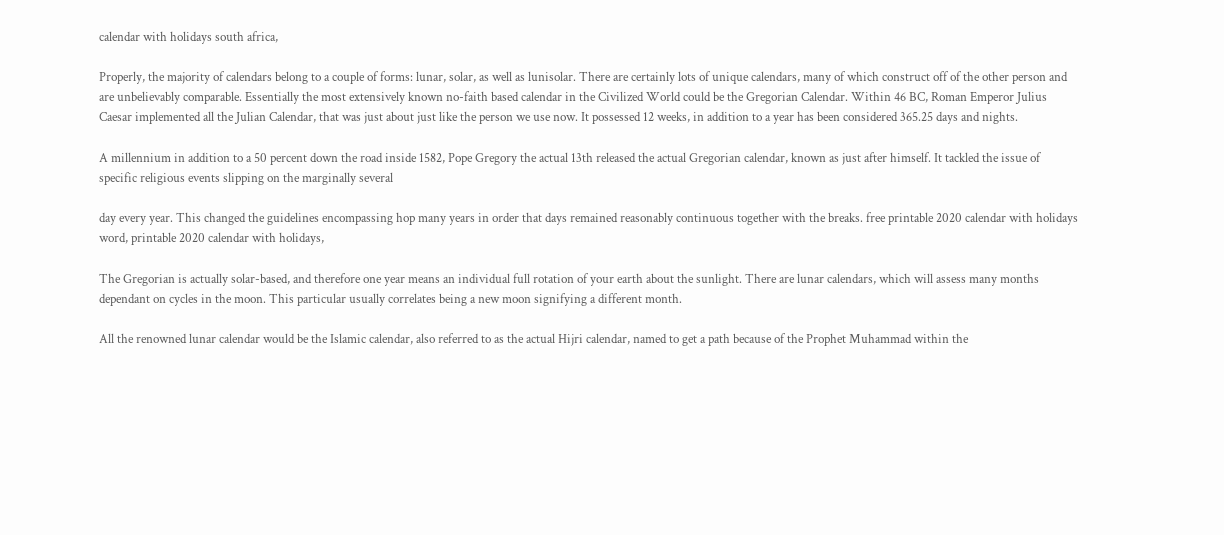calendar with holidays south africa,

Properly, the majority of calendars belong to a couple of forms: lunar, solar, as well as lunisolar. There are certainly lots of unique calendars, many of which construct off of the other person and are unbelievably comparable. Essentially the most extensively known no-faith based calendar in the Civilized World could be the Gregorian Calendar. Within 46 BC, Roman Emperor Julius Caesar implemented all the Julian Calendar, that was just about just like the person we use now. It possessed 12 weeks, in addition to a year has been considered 365.25 days and nights.

A millennium in addition to a 50 percent down the road inside 1582, Pope Gregory the actual 13th released the actual Gregorian calendar, known as just after himself. It tackled the issue of specific religious events slipping on the marginally several

day every year. This changed the guidelines encompassing hop many years in order that days remained reasonably continuous together with the breaks. free printable 2020 calendar with holidays word, printable 2020 calendar with holidays,

The Gregorian is actually solar-based, and therefore one year means an individual full rotation of your earth about the sunlight. There are lunar calendars, which will assess many months dependant on cycles in the moon. This particular usually correlates being a new moon signifying a different month.

All the renowned lunar calendar would be the Islamic calendar, also referred to as the actual Hijri calendar, named to get a path because of the Prophet Muhammad within the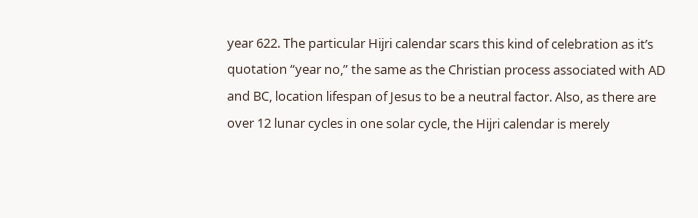year 622. The particular Hijri calendar scars this kind of celebration as it’s quotation “year no,” the same as the Christian process associated with AD and BC, location lifespan of Jesus to be a neutral factor. Also, as there are over 12 lunar cycles in one solar cycle, the Hijri calendar is merely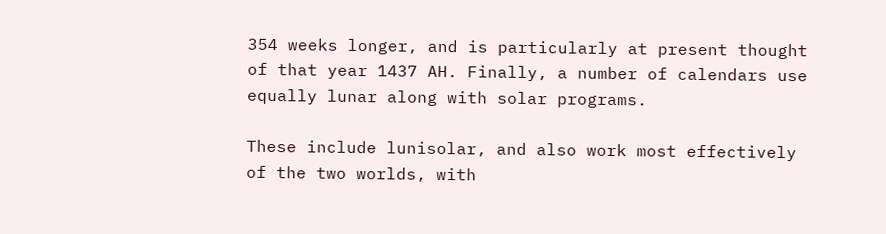354 weeks longer, and is particularly at present thought of that year 1437 AH. Finally, a number of calendars use equally lunar along with solar programs.

These include lunisolar, and also work most effectively of the two worlds, with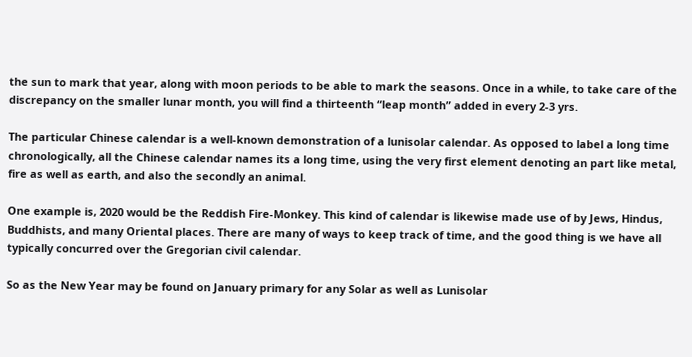the sun to mark that year, along with moon periods to be able to mark the seasons. Once in a while, to take care of the discrepancy on the smaller lunar month, you will find a thirteenth “leap month” added in every 2-3 yrs.

The particular Chinese calendar is a well-known demonstration of a lunisolar calendar. As opposed to label a long time chronologically, all the Chinese calendar names its a long time, using the very first element denoting an part like metal, fire as well as earth, and also the secondly an animal.

One example is, 2020 would be the Reddish Fire-Monkey. This kind of calendar is likewise made use of by Jews, Hindus, Buddhists, and many Oriental places. There are many of ways to keep track of time, and the good thing is we have all typically concurred over the Gregorian civil calendar.

So as the New Year may be found on January primary for any Solar as well as Lunisolar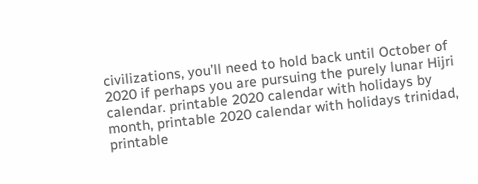civilizations, you’ll need to hold back until October of 2020 if perhaps you are pursuing the purely lunar Hijri calendar. printable 2020 calendar with holidays by month, printable 2020 calendar with holidays trinidad, printable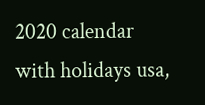2020 calendar with holidays usa,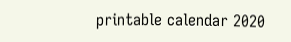printable calendar 2020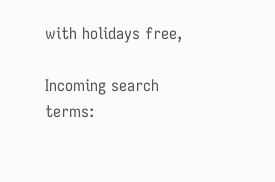with holidays free,

Incoming search terms: